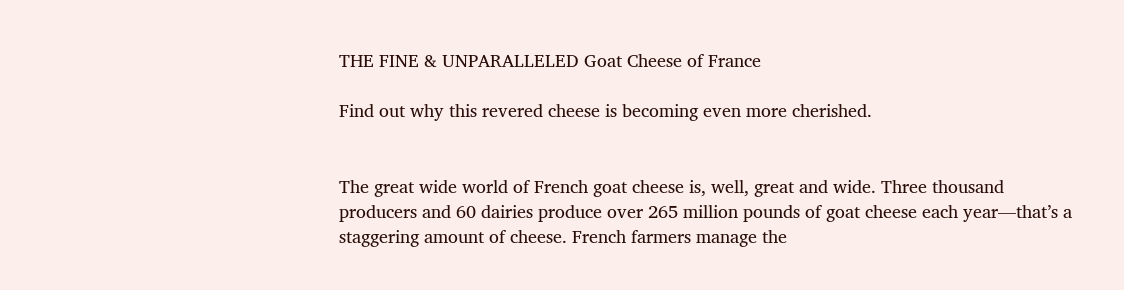THE FINE & UNPARALLELED Goat Cheese of France

Find out why this revered cheese is becoming even more cherished.


The great wide world of French goat cheese is, well, great and wide. Three thousand producers and 60 dairies produce over 265 million pounds of goat cheese each year—that’s a staggering amount of cheese. French farmers manage the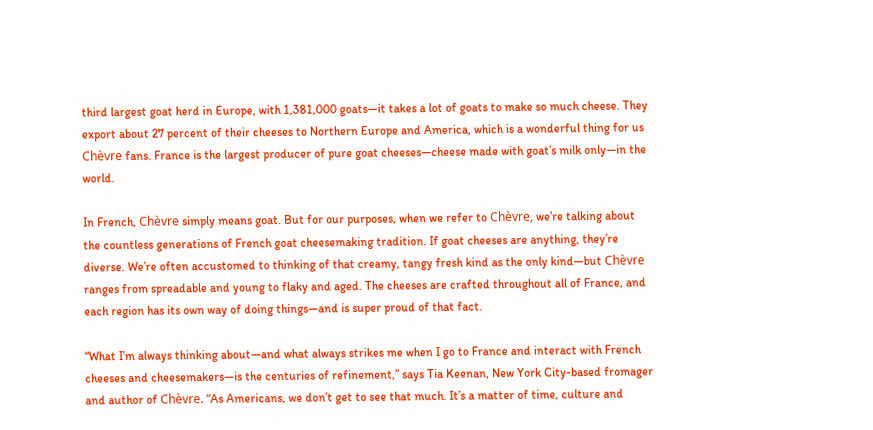third largest goat herd in Europe, with 1,381,000 goats—it takes a lot of goats to make so much cheese. They export about 27 percent of their cheeses to Northern Europe and America, which is a wonderful thing for us Chèvre fans. France is the largest producer of pure goat cheeses—cheese made with goat’s milk only—in the world.

In French, Chèvre simply means goat. But for our purposes, when we refer to Chèvre, we’re talking about the countless generations of French goat cheesemaking tradition. If goat cheeses are anything, they’re diverse. We’re often accustomed to thinking of that creamy, tangy fresh kind as the only kind—but Chèvre ranges from spreadable and young to flaky and aged. The cheeses are crafted throughout all of France, and each region has its own way of doing things—and is super proud of that fact.

“What I’m always thinking about—and what always strikes me when I go to France and interact with French cheeses and cheesemakers—is the centuries of refinement,” says Tia Keenan, New York City-based fromager and author of Chèvre. “As Americans, we don’t get to see that much. It’s a matter of time, culture and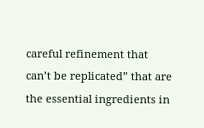careful refinement that can’t be replicated” that are the essential ingredients in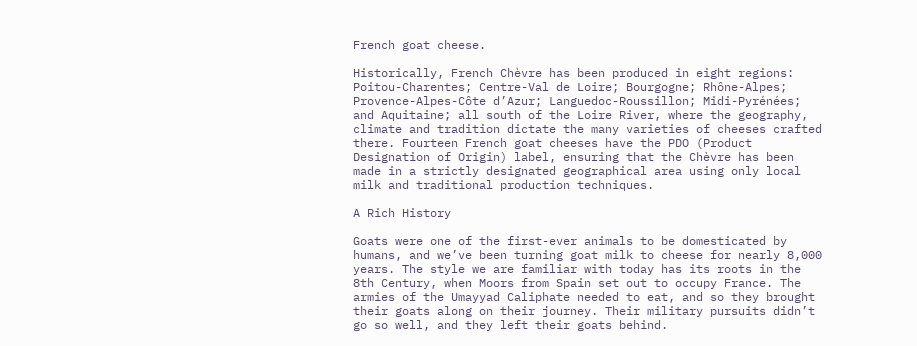French goat cheese.

Historically, French Chèvre has been produced in eight regions: Poitou-Charentes; Centre-Val de Loire; Bourgogne; Rhône-Alpes; Provence-Alpes-Côte d’Azur; Languedoc-Roussillon; Midi-Pyrénées; and Aquitaine; all south of the Loire River, where the geography, climate and tradition dictate the many varieties of cheeses crafted there. Fourteen French goat cheeses have the PDO (Product Designation of Origin) label, ensuring that the Chèvre has been made in a strictly designated geographical area using only local milk and traditional production techniques.

A Rich History

Goats were one of the first-ever animals to be domesticated by humans, and we’ve been turning goat milk to cheese for nearly 8,000 years. The style we are familiar with today has its roots in the 8th Century, when Moors from Spain set out to occupy France. The armies of the Umayyad Caliphate needed to eat, and so they brought their goats along on their journey. Their military pursuits didn’t go so well, and they left their goats behind.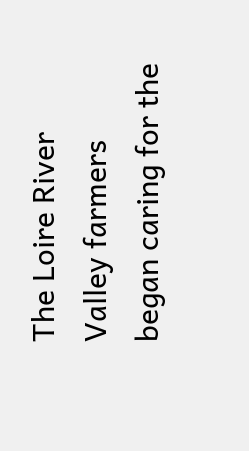The Loire River Valley farmers began caring for the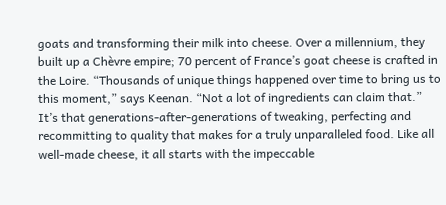goats and transforming their milk into cheese. Over a millennium, they built up a Chèvre empire; 70 percent of France’s goat cheese is crafted in the Loire. “Thousands of unique things happened over time to bring us to this moment,” says Keenan. “Not a lot of ingredients can claim that.” It’s that generations-after-generations of tweaking, perfecting and recommitting to quality that makes for a truly unparalleled food. Like all well-made cheese, it all starts with the impeccable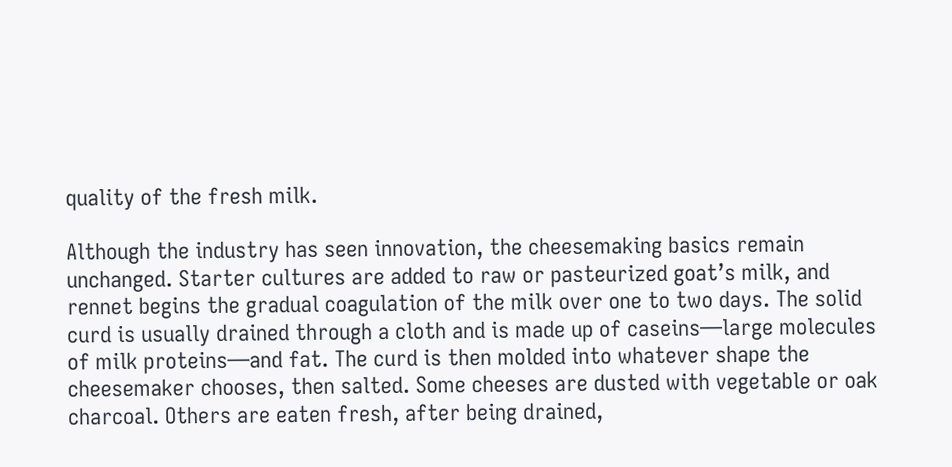quality of the fresh milk.

Although the industry has seen innovation, the cheesemaking basics remain unchanged. Starter cultures are added to raw or pasteurized goat’s milk, and rennet begins the gradual coagulation of the milk over one to two days. The solid curd is usually drained through a cloth and is made up of caseins—large molecules of milk proteins—and fat. The curd is then molded into whatever shape the cheesemaker chooses, then salted. Some cheeses are dusted with vegetable or oak charcoal. Others are eaten fresh, after being drained,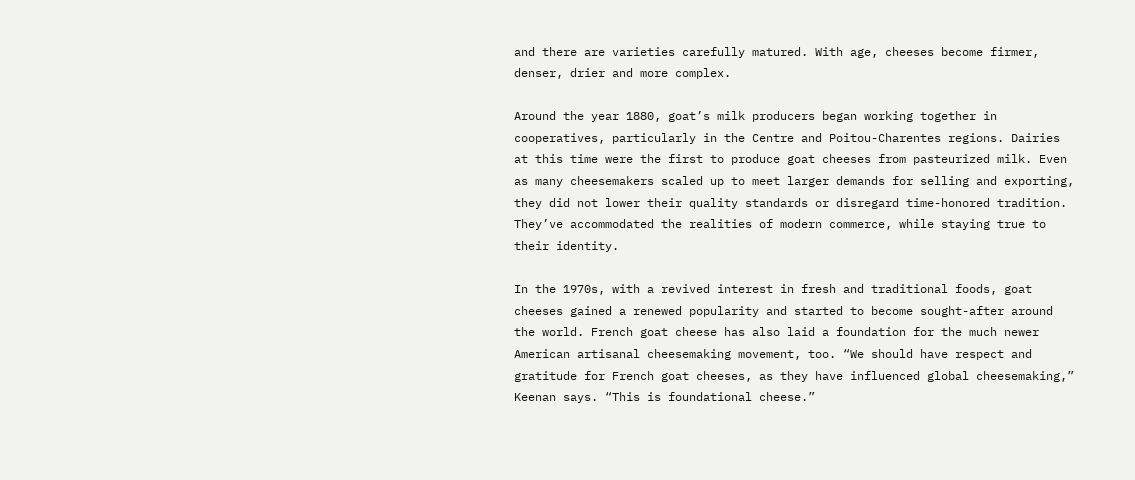and there are varieties carefully matured. With age, cheeses become firmer, denser, drier and more complex.

Around the year 1880, goat’s milk producers began working together in cooperatives, particularly in the Centre and Poitou-Charentes regions. Dairies at this time were the first to produce goat cheeses from pasteurized milk. Even as many cheesemakers scaled up to meet larger demands for selling and exporting, they did not lower their quality standards or disregard time-honored tradition. They’ve accommodated the realities of modern commerce, while staying true to their identity.

In the 1970s, with a revived interest in fresh and traditional foods, goat cheeses gained a renewed popularity and started to become sought-after around the world. French goat cheese has also laid a foundation for the much newer American artisanal cheesemaking movement, too. “We should have respect and gratitude for French goat cheeses, as they have influenced global cheesemaking,” Keenan says. “This is foundational cheese.”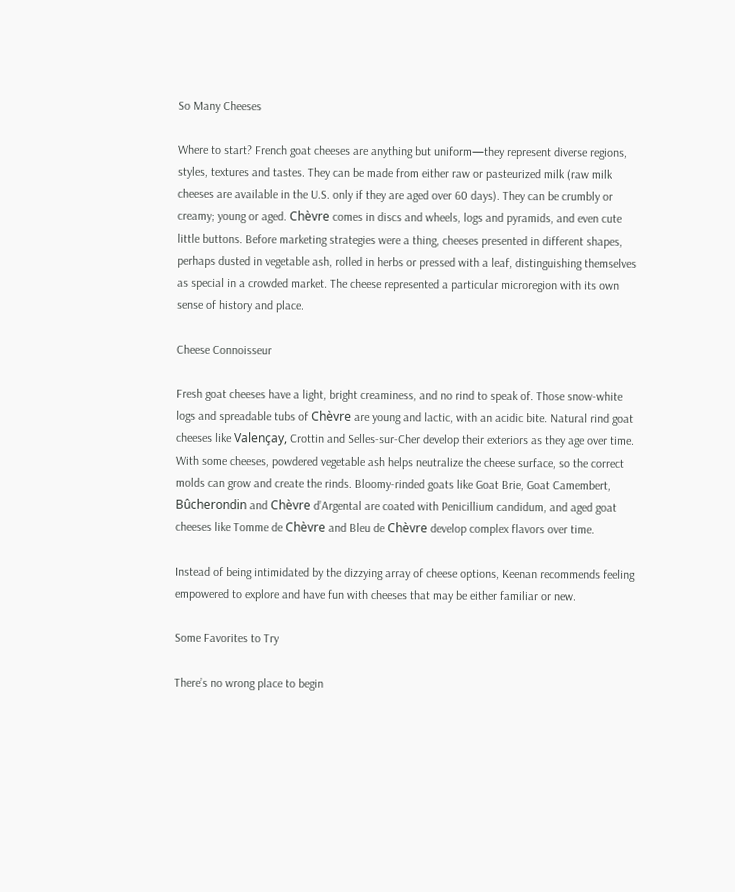So Many Cheeses

Where to start? French goat cheeses are anything but uniform—they represent diverse regions, styles, textures and tastes. They can be made from either raw or pasteurized milk (raw milk cheeses are available in the U.S. only if they are aged over 60 days). They can be crumbly or creamy; young or aged. Chèvre comes in discs and wheels, logs and pyramids, and even cute little buttons. Before marketing strategies were a thing, cheeses presented in different shapes, perhaps dusted in vegetable ash, rolled in herbs or pressed with a leaf, distinguishing themselves as special in a crowded market. The cheese represented a particular microregion with its own sense of history and place.

Cheese Connoisseur

Fresh goat cheeses have a light, bright creaminess, and no rind to speak of. Those snow-white logs and spreadable tubs of Chèvre are young and lactic, with an acidic bite. Natural rind goat cheeses like Valençay, Crottin and Selles-sur-Cher develop their exteriors as they age over time. With some cheeses, powdered vegetable ash helps neutralize the cheese surface, so the correct molds can grow and create the rinds. Bloomy-rinded goats like Goat Brie, Goat Camembert, Bûcherondin and Chèvre d’Argental are coated with Penicillium candidum, and aged goat cheeses like Tomme de Chèvre and Bleu de Chèvre develop complex flavors over time.

Instead of being intimidated by the dizzying array of cheese options, Keenan recommends feeling empowered to explore and have fun with cheeses that may be either familiar or new.

Some Favorites to Try

There’s no wrong place to begin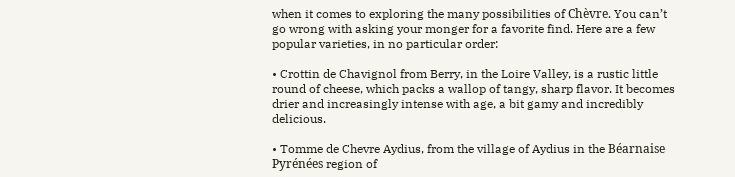when it comes to exploring the many possibilities of Chèvre. You can’t go wrong with asking your monger for a favorite find. Here are a few popular varieties, in no particular order:

• Crottin de Chavignol from Berry, in the Loire Valley, is a rustic little round of cheese, which packs a wallop of tangy, sharp flavor. It becomes drier and increasingly intense with age, a bit gamy and incredibly delicious.

• Tomme de Chevre Aydius, from the village of Aydius in the Béarnaise Pyrénées region of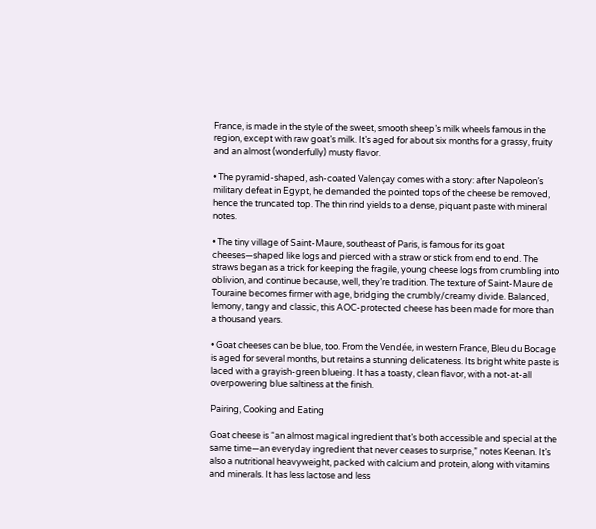France, is made in the style of the sweet, smooth sheep’s milk wheels famous in the region, except with raw goat’s milk. It’s aged for about six months for a grassy, fruity and an almost (wonderfully) musty flavor.

• The pyramid-shaped, ash-coated Valençay comes with a story: after Napoleon’s military defeat in Egypt, he demanded the pointed tops of the cheese be removed, hence the truncated top. The thin rind yields to a dense, piquant paste with mineral notes.

• The tiny village of Saint-Maure, southeast of Paris, is famous for its goat cheeses—shaped like logs and pierced with a straw or stick from end to end. The straws began as a trick for keeping the fragile, young cheese logs from crumbling into oblivion, and continue because, well, they’re tradition. The texture of Saint-Maure de Touraine becomes firmer with age, bridging the crumbly/creamy divide. Balanced, lemony, tangy and classic, this AOC-protected cheese has been made for more than a thousand years.

• Goat cheeses can be blue, too. From the Vendée, in western France, Bleu du Bocage is aged for several months, but retains a stunning delicateness. Its bright white paste is laced with a grayish-green blueing. It has a toasty, clean flavor, with a not-at-all overpowering blue saltiness at the finish.

Pairing, Cooking and Eating

Goat cheese is “an almost magical ingredient that’s both accessible and special at the same time—an everyday ingredient that never ceases to surprise,” notes Keenan. It’s also a nutritional heavyweight, packed with calcium and protein, along with vitamins and minerals. It has less lactose and less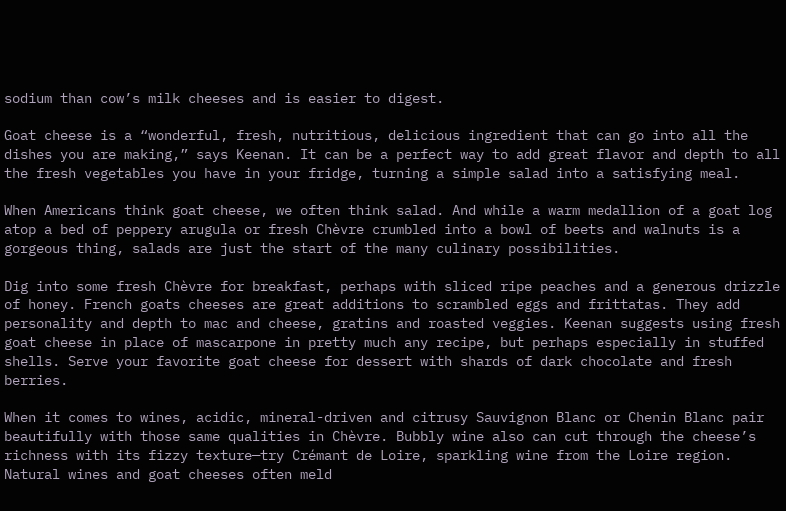sodium than cow’s milk cheeses and is easier to digest.

Goat cheese is a “wonderful, fresh, nutritious, delicious ingredient that can go into all the dishes you are making,” says Keenan. It can be a perfect way to add great flavor and depth to all the fresh vegetables you have in your fridge, turning a simple salad into a satisfying meal.

When Americans think goat cheese, we often think salad. And while a warm medallion of a goat log atop a bed of peppery arugula or fresh Chèvre crumbled into a bowl of beets and walnuts is a gorgeous thing, salads are just the start of the many culinary possibilities.

Dig into some fresh Chèvre for breakfast, perhaps with sliced ripe peaches and a generous drizzle of honey. French goats cheeses are great additions to scrambled eggs and frittatas. They add personality and depth to mac and cheese, gratins and roasted veggies. Keenan suggests using fresh goat cheese in place of mascarpone in pretty much any recipe, but perhaps especially in stuffed shells. Serve your favorite goat cheese for dessert with shards of dark chocolate and fresh berries.

When it comes to wines, acidic, mineral-driven and citrusy Sauvignon Blanc or Chenin Blanc pair beautifully with those same qualities in Chèvre. Bubbly wine also can cut through the cheese’s richness with its fizzy texture—try Crémant de Loire, sparkling wine from the Loire region. Natural wines and goat cheeses often meld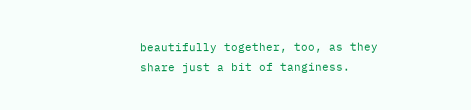beautifully together, too, as they share just a bit of tanginess.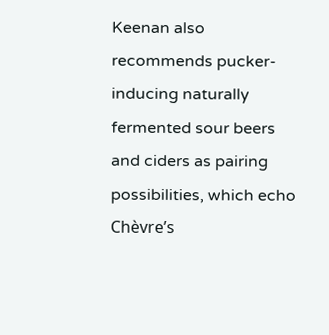Keenan also recommends pucker-inducing naturally fermented sour beers and ciders as pairing possibilities, which echo Chèvre’s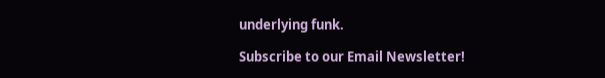underlying funk.

Subscribe to our Email Newsletter!